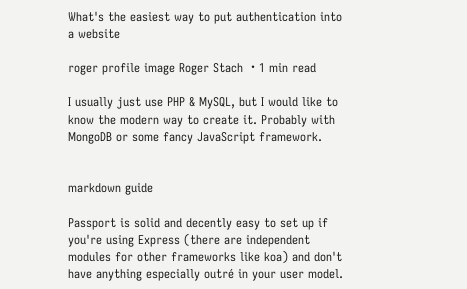What's the easiest way to put authentication into a website

roger profile image Roger Stach ・1 min read

I usually just use PHP & MySQL, but I would like to know the modern way to create it. Probably with MongoDB or some fancy JavaScript framework.


markdown guide

Passport is solid and decently easy to set up if you're using Express (there are independent modules for other frameworks like koa) and don't have anything especially outré in your user model.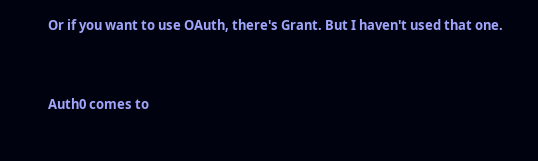Or if you want to use OAuth, there's Grant. But I haven't used that one.


Auth0 comes to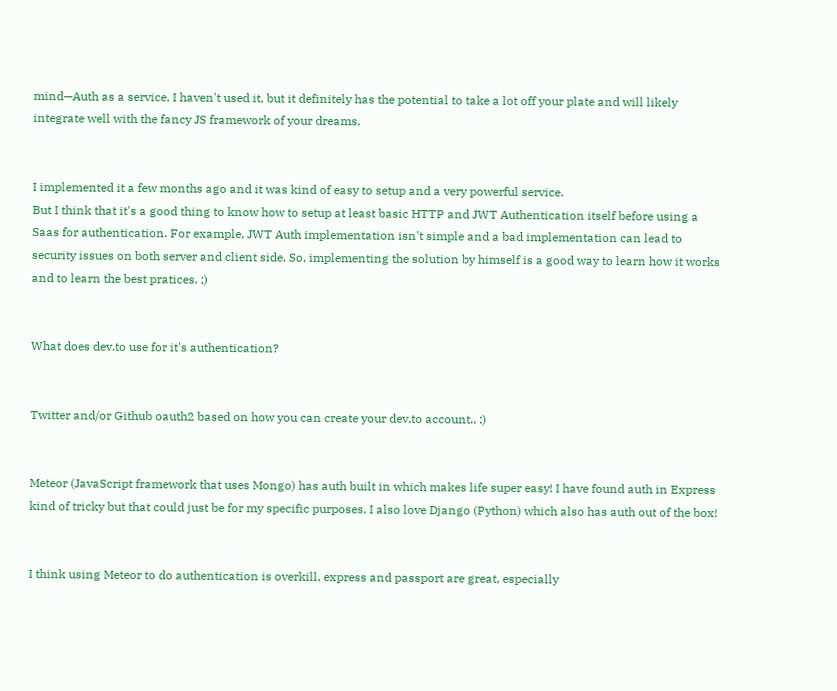mind—Auth as a service. I haven't used it, but it definitely has the potential to take a lot off your plate and will likely integrate well with the fancy JS framework of your dreams.


I implemented it a few months ago and it was kind of easy to setup and a very powerful service.
But I think that it's a good thing to know how to setup at least basic HTTP and JWT Authentication itself before using a Saas for authentication. For example, JWT Auth implementation isn't simple and a bad implementation can lead to security issues on both server and client side. So, implementing the solution by himself is a good way to learn how it works and to learn the best pratices. ;)


What does dev.to use for it's authentication?


Twitter and/or Github oauth2 based on how you can create your dev.to account.. :)


Meteor (JavaScript framework that uses Mongo) has auth built in which makes life super easy! I have found auth in Express kind of tricky but that could just be for my specific purposes. I also love Django (Python) which also has auth out of the box!


I think using Meteor to do authentication is overkill, express and passport are great, especially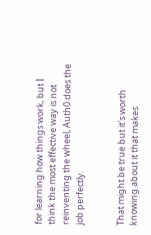for learning how things work, but I think the most effective way is not reinventing the wheel, Auth0 does the job perfectly.


That might be true but it's worth knowing about it that makes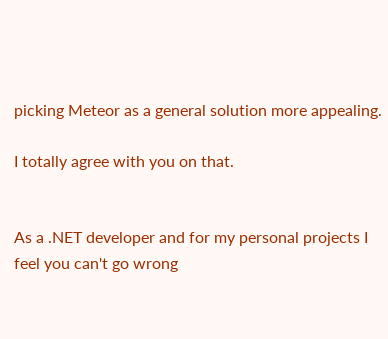picking Meteor as a general solution more appealing.

I totally agree with you on that.


As a .NET developer and for my personal projects I feel you can't go wrong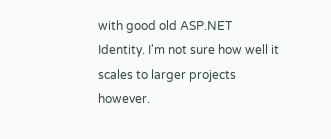with good old ASP.NET Identity. I'm not sure how well it scales to larger projects however.